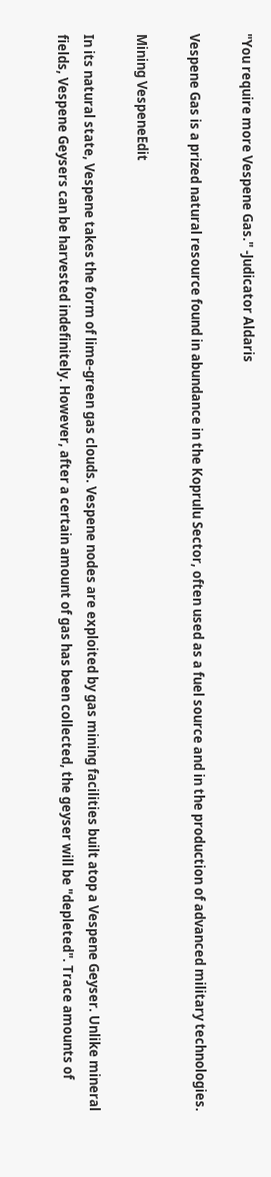"You require more Vespene Gas." -Judicator Aldaris

Vespene Gas is a prized natural resource found in abundance in the Koprulu Sector, often used as a fuel source and in the production of advanced military technologies.

Mining VespeneEdit

In its natural state, Vespene takes the form of lime-green gas clouds. Vespene nodes are exploited by gas mining facilities built atop a Vespene Geyser. Unlike mineral fields, Vespene Geysers can be harvested indefinitely. However, after a certain amount of gas has been collected, the geyser will be "depleted". Trace amounts of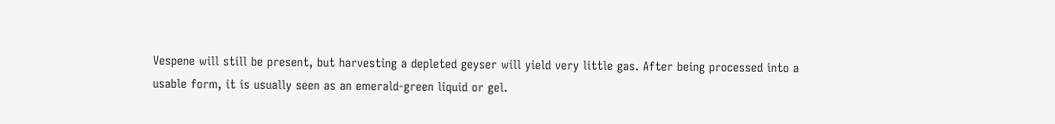Vespene will still be present, but harvesting a depleted geyser will yield very little gas. After being processed into a usable form, it is usually seen as an emerald-green liquid or gel.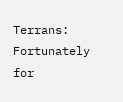Terrans: Fortunately for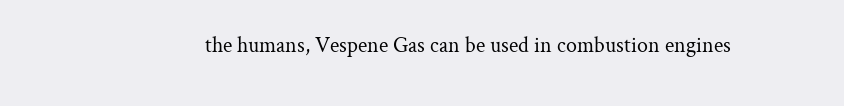the humans, Vespene Gas can be used in combustion engines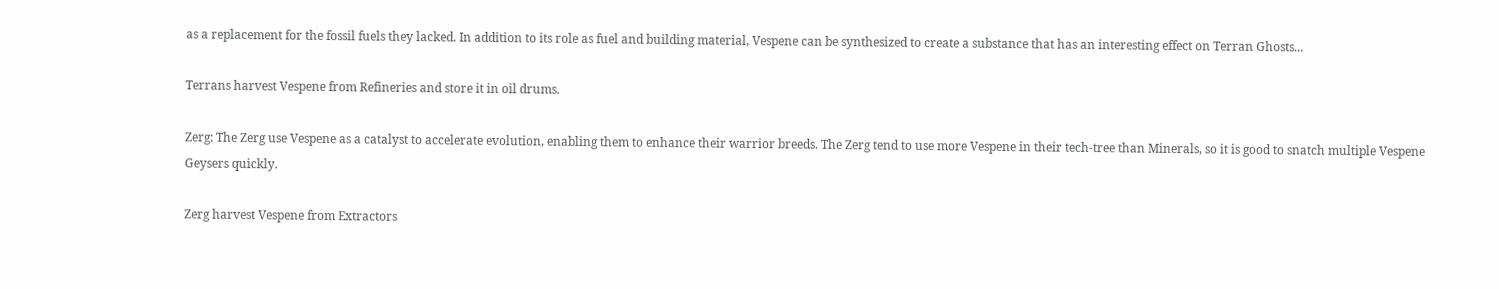as a replacement for the fossil fuels they lacked. In addition to its role as fuel and building material, Vespene can be synthesized to create a substance that has an interesting effect on Terran Ghosts...

Terrans harvest Vespene from Refineries and store it in oil drums.

Zerg: The Zerg use Vespene as a catalyst to accelerate evolution, enabling them to enhance their warrior breeds. The Zerg tend to use more Vespene in their tech-tree than Minerals, so it is good to snatch multiple Vespene Geysers quickly.

Zerg harvest Vespene from Extractors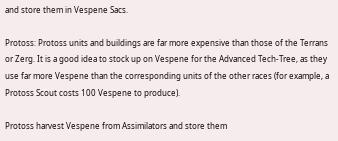and store them in Vespene Sacs.

Protoss: Protoss units and buildings are far more expensive than those of the Terrans or Zerg. It is a good idea to stock up on Vespene for the Advanced Tech-Tree, as they use far more Vespene than the corresponding units of the other races (for example, a Protoss Scout costs 100 Vespene to produce).

Protoss harvest Vespene from Assimilators and store them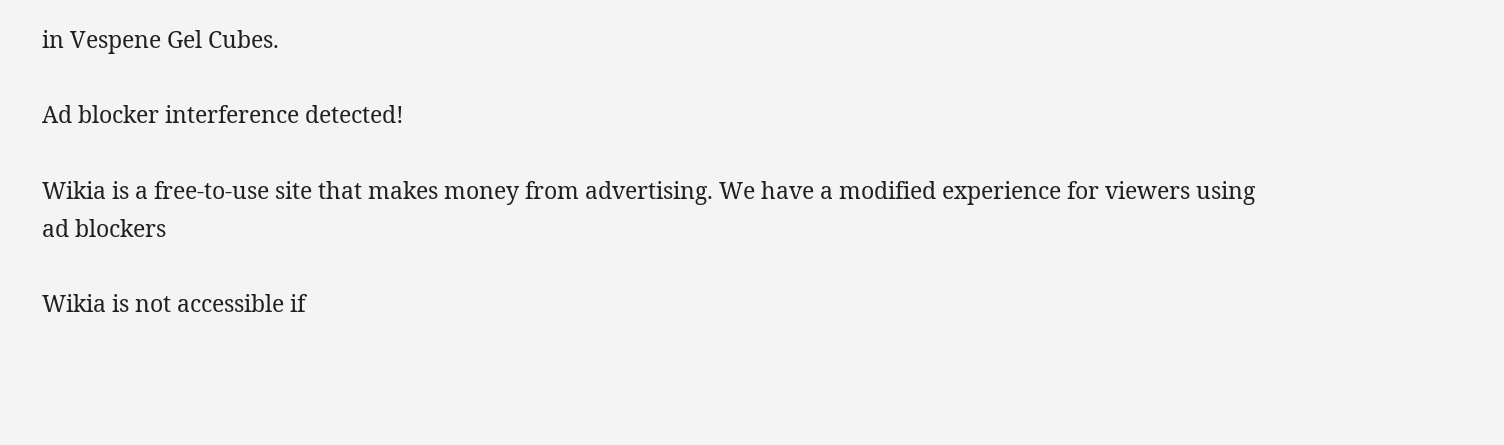in Vespene Gel Cubes.

Ad blocker interference detected!

Wikia is a free-to-use site that makes money from advertising. We have a modified experience for viewers using ad blockers

Wikia is not accessible if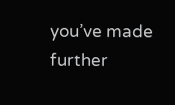you’ve made further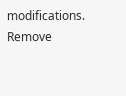modifications. Remove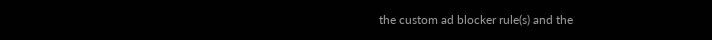the custom ad blocker rule(s) and the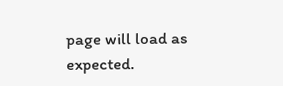page will load as expected.